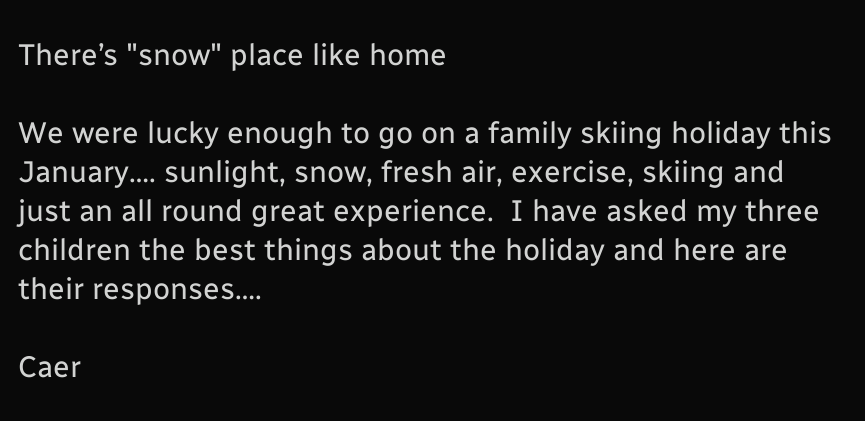There’s "snow" place like home

We were lucky enough to go on a family skiing holiday this January…. sunlight, snow, fresh air, exercise, skiing and just an all round great experience.  I have asked my three children the best things about the holiday and here are their responses….

Caer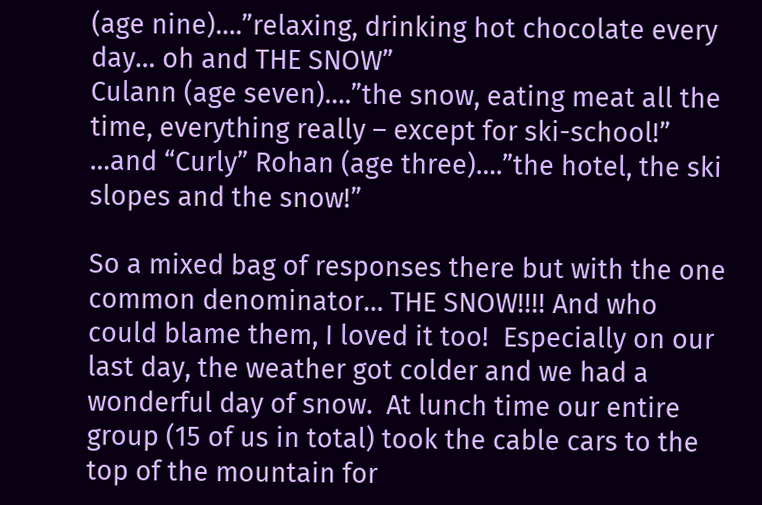(age nine)….”relaxing, drinking hot chocolate every day… oh and THE SNOW”
Culann (age seven)….”the snow, eating meat all the time, everything really – except for ski-school!”
…and “Curly” Rohan (age three)….”the hotel, the ski slopes and the snow!”

So a mixed bag of responses there but with the one common denominator… THE SNOW!!!! And who could blame them, I loved it too!  Especially on our last day, the weather got colder and we had a wonderful day of snow.  At lunch time our entire group (15 of us in total) took the cable cars to the top of the mountain for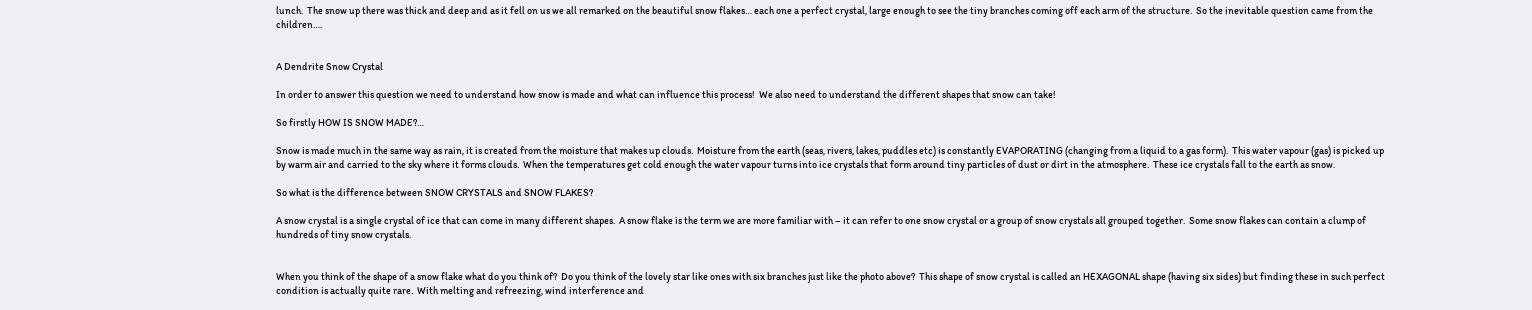lunch.  The snow up there was thick and deep and as it fell on us we all remarked on the beautiful snow flakes… each one a perfect crystal, large enough to see the tiny branches coming off each arm of the structure.  So the inevitable question came from the children….


A Dendrite Snow Crystal

In order to answer this question we need to understand how snow is made and what can influence this process!  We also need to understand the different shapes that snow can take!

So firstly HOW IS SNOW MADE?…

Snow is made much in the same way as rain, it is created from the moisture that makes up clouds.  Moisture from the earth (seas, rivers, lakes, puddles etc) is constantly EVAPORATING (changing from a liquid to a gas form).  This water vapour (gas) is picked up by warm air and carried to the sky where it forms clouds.  When the temperatures get cold enough the water vapour turns into ice crystals that form around tiny particles of dust or dirt in the atmosphere.  These ice crystals fall to the earth as snow.

So what is the difference between SNOW CRYSTALS and SNOW FLAKES?

A snow crystal is a single crystal of ice that can come in many different shapes.  A snow flake is the term we are more familiar with – it can refer to one snow crystal or a group of snow crystals all grouped together.  Some snow flakes can contain a clump of hundreds of tiny snow crystals.


When you think of the shape of a snow flake what do you think of?  Do you think of the lovely star like ones with six branches just like the photo above?  This shape of snow crystal is called an HEXAGONAL shape (having six sides) but finding these in such perfect condition is actually quite rare.  With melting and refreezing, wind interference and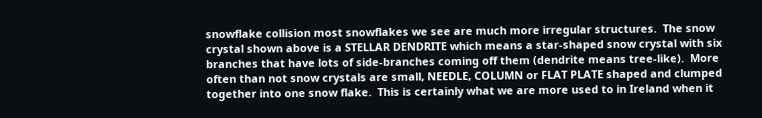snowflake collision most snowflakes we see are much more irregular structures.  The snow crystal shown above is a STELLAR DENDRITE which means a star-shaped snow crystal with six branches that have lots of side-branches coming off them (dendrite means tree-like).  More often than not snow crystals are small, NEEDLE, COLUMN or FLAT PLATE shaped and clumped together into one snow flake.  This is certainly what we are more used to in Ireland when it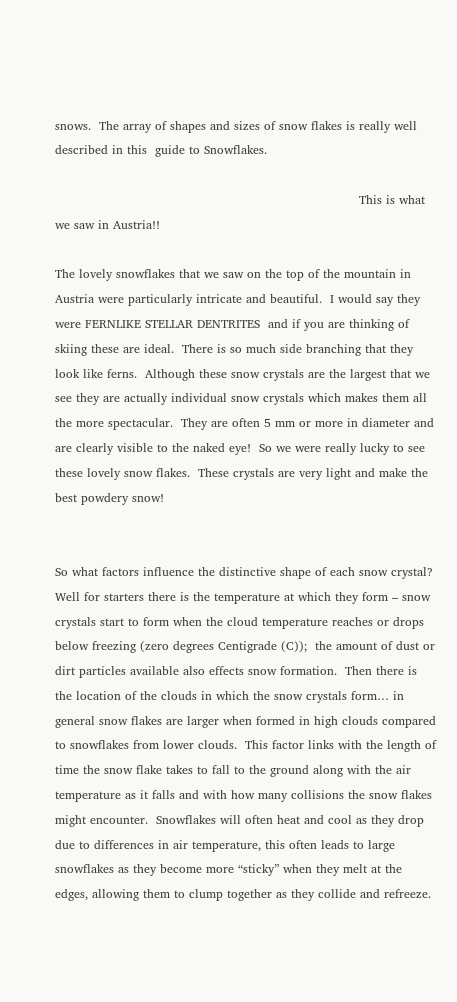snows.  The array of shapes and sizes of snow flakes is really well described in this  guide to Snowflakes.

                                                                            This is what we saw in Austria!!

The lovely snowflakes that we saw on the top of the mountain in Austria were particularly intricate and beautiful.  I would say they were FERNLIKE STELLAR DENTRITES  and if you are thinking of skiing these are ideal.  There is so much side branching that they look like ferns.  Although these snow crystals are the largest that we see they are actually individual snow crystals which makes them all the more spectacular.  They are often 5 mm or more in diameter and are clearly visible to the naked eye!  So we were really lucky to see these lovely snow flakes.  These crystals are very light and make the best powdery snow!


So what factors influence the distinctive shape of each snow crystal?  Well for starters there is the temperature at which they form – snow crystals start to form when the cloud temperature reaches or drops below freezing (zero degrees Centigrade (C));  the amount of dust or dirt particles available also effects snow formation.  Then there is the location of the clouds in which the snow crystals form… in general snow flakes are larger when formed in high clouds compared to snowflakes from lower clouds.  This factor links with the length of time the snow flake takes to fall to the ground along with the air temperature as it falls and with how many collisions the snow flakes might encounter.  Snowflakes will often heat and cool as they drop due to differences in air temperature, this often leads to large snowflakes as they become more “sticky” when they melt at the edges, allowing them to clump together as they collide and refreeze.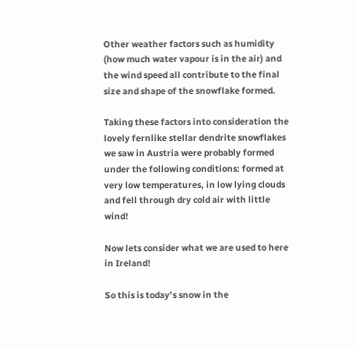Other weather factors such as humidity (how much water vapour is in the air) and the wind speed all contribute to the final size and shape of the snowflake formed.

Taking these factors into consideration the lovely fernlike stellar dendrite snowflakes we saw in Austria were probably formed under the following conditions: formed at very low temperatures, in low lying clouds and fell through dry cold air with little wind!

Now lets consider what we are used to here in Ireland!

So this is today’s snow in the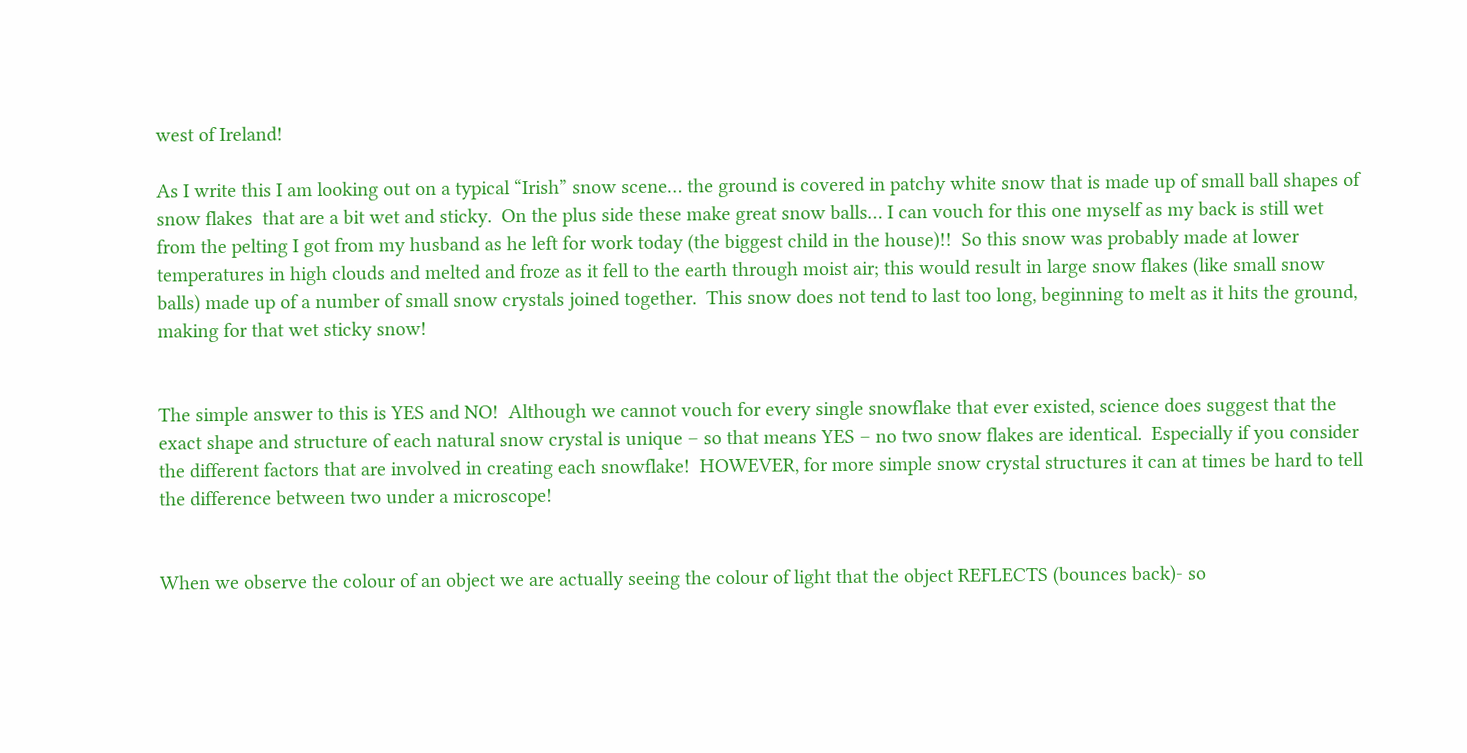west of Ireland!

As I write this I am looking out on a typical “Irish” snow scene… the ground is covered in patchy white snow that is made up of small ball shapes of snow flakes  that are a bit wet and sticky.  On the plus side these make great snow balls… I can vouch for this one myself as my back is still wet from the pelting I got from my husband as he left for work today (the biggest child in the house)!!  So this snow was probably made at lower temperatures in high clouds and melted and froze as it fell to the earth through moist air; this would result in large snow flakes (like small snow balls) made up of a number of small snow crystals joined together.  This snow does not tend to last too long, beginning to melt as it hits the ground, making for that wet sticky snow!


The simple answer to this is YES and NO!  Although we cannot vouch for every single snowflake that ever existed, science does suggest that the exact shape and structure of each natural snow crystal is unique – so that means YES – no two snow flakes are identical.  Especially if you consider the different factors that are involved in creating each snowflake!  HOWEVER, for more simple snow crystal structures it can at times be hard to tell the difference between two under a microscope!


When we observe the colour of an object we are actually seeing the colour of light that the object REFLECTS (bounces back)- so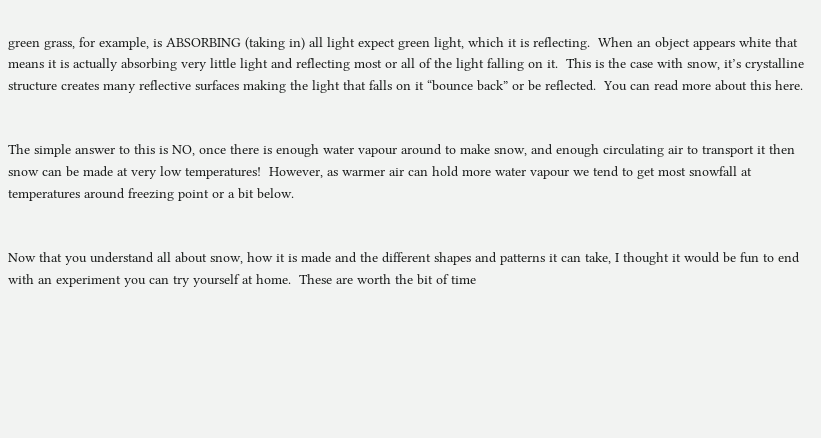green grass, for example, is ABSORBING (taking in) all light expect green light, which it is reflecting.  When an object appears white that means it is actually absorbing very little light and reflecting most or all of the light falling on it.  This is the case with snow, it’s crystalline structure creates many reflective surfaces making the light that falls on it “bounce back” or be reflected.  You can read more about this here.


The simple answer to this is NO, once there is enough water vapour around to make snow, and enough circulating air to transport it then snow can be made at very low temperatures!  However, as warmer air can hold more water vapour we tend to get most snowfall at temperatures around freezing point or a bit below.


Now that you understand all about snow, how it is made and the different shapes and patterns it can take, I thought it would be fun to end with an experiment you can try yourself at home.  These are worth the bit of time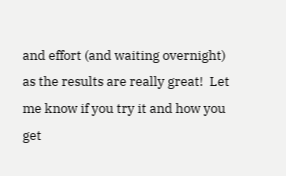and effort (and waiting overnight) as the results are really great!  Let me know if you try it and how you get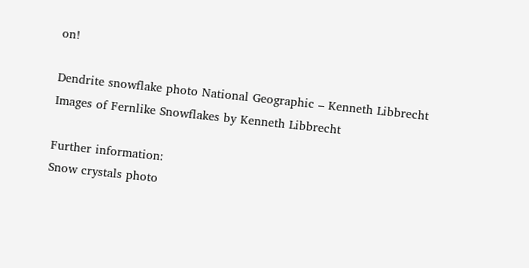on!

Dendrite snowflake photo National Geographic – Kenneth Libbrecht
Images of Fernlike Snowflakes by Kenneth Libbrecht

Further information:
Snow crystals photo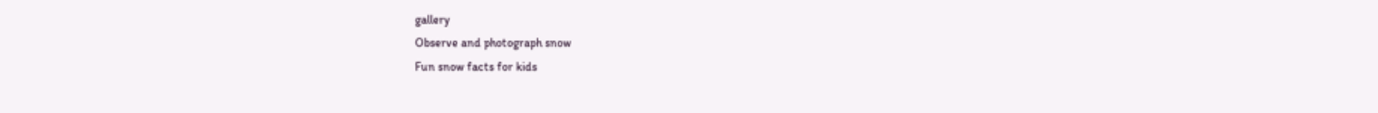gallery
Observe and photograph snow
Fun snow facts for kids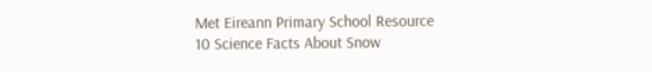Met Eireann Primary School Resource
10 Science Facts About Snow